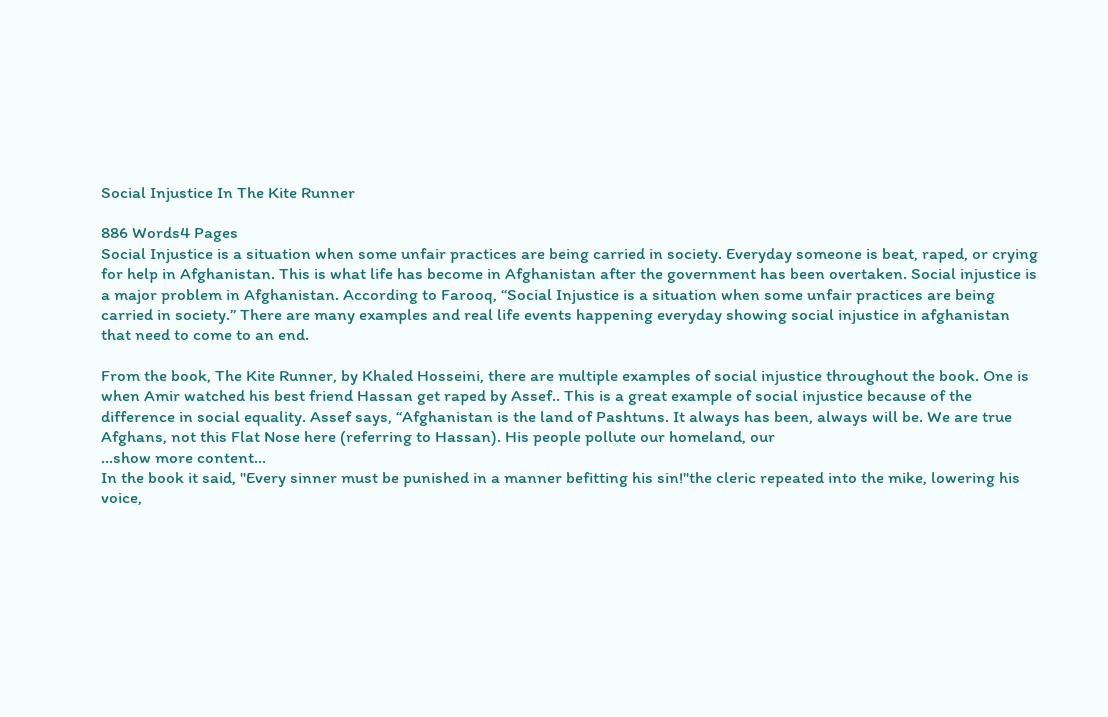Social Injustice In The Kite Runner

886 Words4 Pages
Social Injustice is a situation when some unfair practices are being carried in society. Everyday someone is beat, raped, or crying for help in Afghanistan. This is what life has become in Afghanistan after the government has been overtaken. Social injustice is a major problem in Afghanistan. According to Farooq, “Social Injustice is a situation when some unfair practices are being carried in society.” There are many examples and real life events happening everyday showing social injustice in afghanistan that need to come to an end.

From the book, The Kite Runner, by Khaled Hosseini, there are multiple examples of social injustice throughout the book. One is when Amir watched his best friend Hassan get raped by Assef.. This is a great example of social injustice because of the difference in social equality. Assef says, “Afghanistan is the land of Pashtuns. It always has been, always will be. We are true Afghans, not this Flat Nose here (referring to Hassan). His people pollute our homeland, our
…show more content…
In the book it said, "Every sinner must be punished in a manner befitting his sin!"the cleric repeated into the mike, lowering his voice,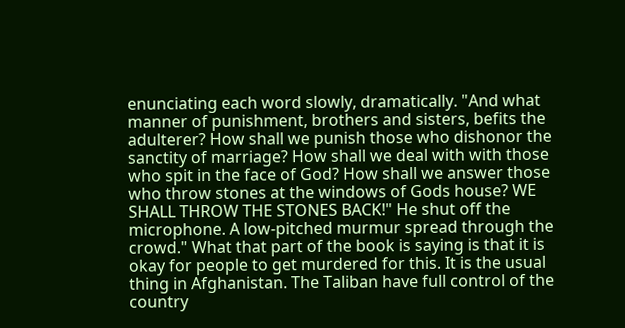enunciating each word slowly, dramatically. "And what manner of punishment, brothers and sisters, befits the adulterer? How shall we punish those who dishonor the sanctity of marriage? How shall we deal with with those who spit in the face of God? How shall we answer those who throw stones at the windows of Gods house? WE SHALL THROW THE STONES BACK!" He shut off the microphone. A low-pitched murmur spread through the crowd." What that part of the book is saying is that it is okay for people to get murdered for this. It is the usual thing in Afghanistan. The Taliban have full control of the country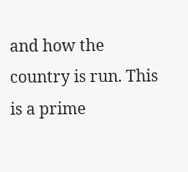and how the country is run. This is a prime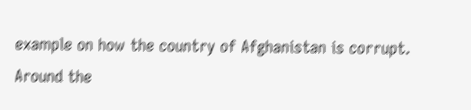example on how the country of Afghanistan is corrupt. Around the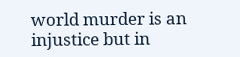world murder is an injustice but in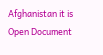Afghanistan it is
Open Document